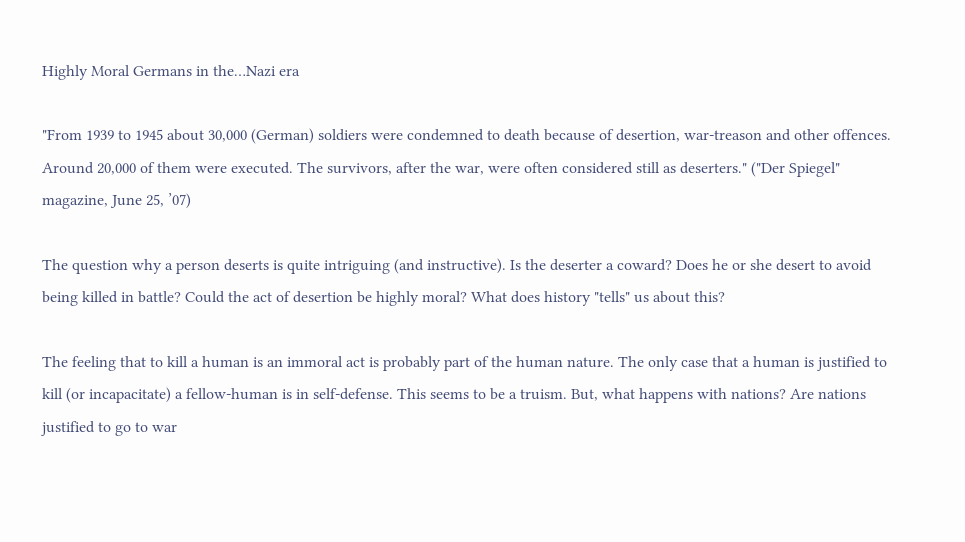Highly Moral Germans in the…Nazi era

"From 1939 to 1945 about 30,000 (German) soldiers were condemned to death because of desertion, war-treason and other offences. Around 20,000 of them were executed. The survivors, after the war, were often considered still as deserters." ("Der Spiegel" magazine, June 25, ’07)

The question why a person deserts is quite intriguing (and instructive). Is the deserter a coward? Does he or she desert to avoid being killed in battle? Could the act of desertion be highly moral? What does history "tells" us about this?

The feeling that to kill a human is an immoral act is probably part of the human nature. The only case that a human is justified to kill (or incapacitate) a fellow-human is in self-defense. This seems to be a truism. But, what happens with nations? Are nations justified to go to war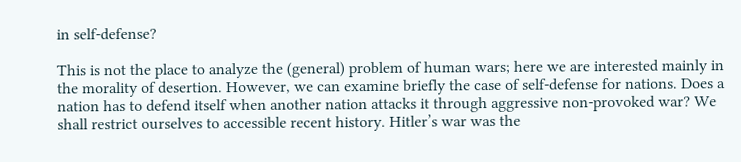in self-defense?

This is not the place to analyze the (general) problem of human wars; here we are interested mainly in the morality of desertion. However, we can examine briefly the case of self-defense for nations. Does a nation has to defend itself when another nation attacks it through aggressive non-provoked war? We shall restrict ourselves to accessible recent history. Hitler’s war was the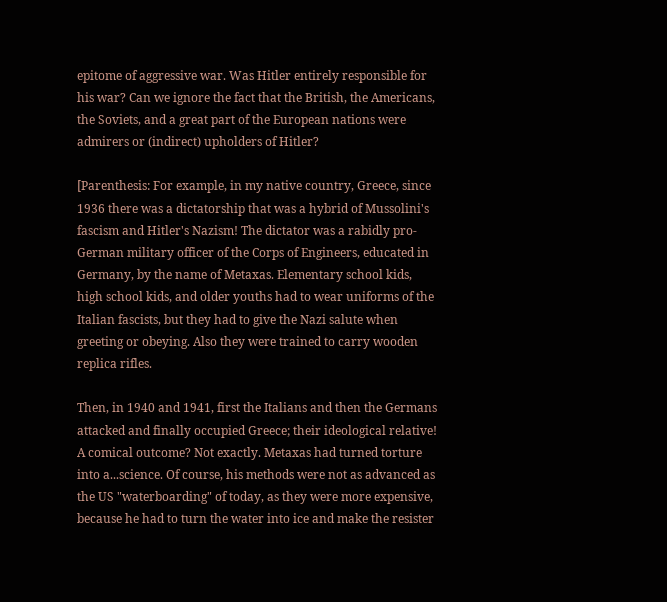epitome of aggressive war. Was Hitler entirely responsible for his war? Can we ignore the fact that the British, the Americans, the Soviets, and a great part of the European nations were admirers or (indirect) upholders of Hitler?

[Parenthesis: For example, in my native country, Greece, since 1936 there was a dictatorship that was a hybrid of Mussolini's fascism and Hitler's Nazism! The dictator was a rabidly pro-German military officer of the Corps of Engineers, educated in Germany, by the name of Metaxas. Elementary school kids, high school kids, and older youths had to wear uniforms of the Italian fascists, but they had to give the Nazi salute when greeting or obeying. Also they were trained to carry wooden replica rifles.

Then, in 1940 and 1941, first the Italians and then the Germans attacked and finally occupied Greece; their ideological relative! A comical outcome? Not exactly. Metaxas had turned torture into a...science. Of course, his methods were not as advanced as the US "waterboarding" of today, as they were more expensive, because he had to turn the water into ice and make the resister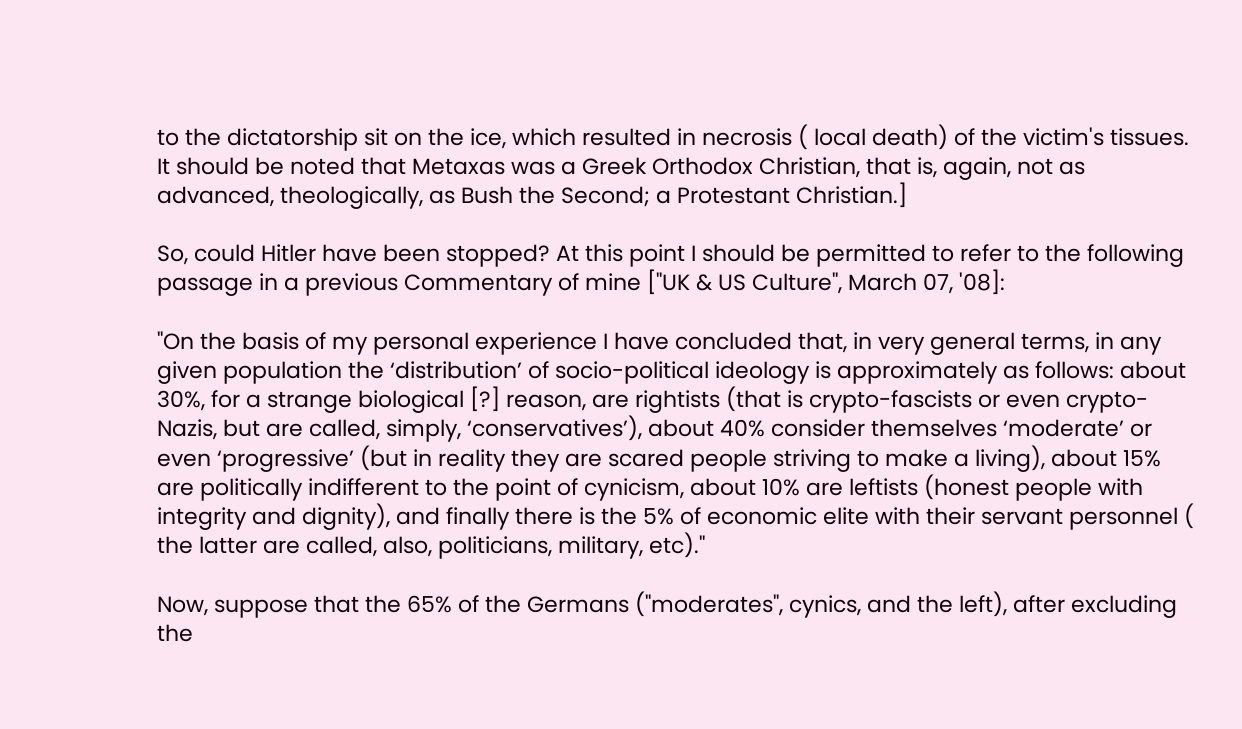to the dictatorship sit on the ice, which resulted in necrosis ( local death) of the victim's tissues. It should be noted that Metaxas was a Greek Orthodox Christian, that is, again, not as advanced, theologically, as Bush the Second; a Protestant Christian.]

So, could Hitler have been stopped? At this point I should be permitted to refer to the following passage in a previous Commentary of mine ["UK & US Culture", March 07, '08]:

"On the basis of my personal experience I have concluded that, in very general terms, in any given population the ‘distribution’ of socio-political ideology is approximately as follows: about 30%, for a strange biological [?] reason, are rightists (that is crypto-fascists or even crypto-Nazis, but are called, simply, ‘conservatives’), about 40% consider themselves ‘moderate’ or even ‘progressive’ (but in reality they are scared people striving to make a living), about 15% are politically indifferent to the point of cynicism, about 10% are leftists (honest people with integrity and dignity), and finally there is the 5% of economic elite with their servant personnel ( the latter are called, also, politicians, military, etc)."

Now, suppose that the 65% of the Germans ("moderates", cynics, and the left), after excluding the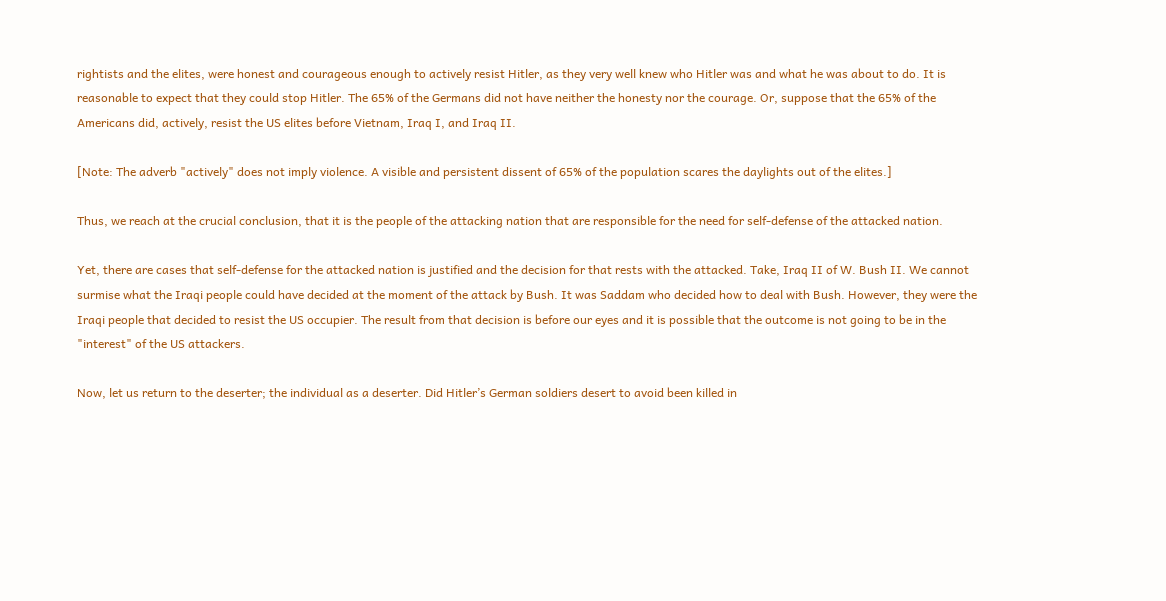rightists and the elites, were honest and courageous enough to actively resist Hitler, as they very well knew who Hitler was and what he was about to do. It is reasonable to expect that they could stop Hitler. The 65% of the Germans did not have neither the honesty nor the courage. Or, suppose that the 65% of the Americans did, actively, resist the US elites before Vietnam, Iraq I, and Iraq II.

[Note: The adverb "actively" does not imply violence. A visible and persistent dissent of 65% of the population scares the daylights out of the elites.]

Thus, we reach at the crucial conclusion, that it is the people of the attacking nation that are responsible for the need for self-defense of the attacked nation.

Yet, there are cases that self-defense for the attacked nation is justified and the decision for that rests with the attacked. Take, Iraq II of W. Bush II. We cannot surmise what the Iraqi people could have decided at the moment of the attack by Bush. It was Saddam who decided how to deal with Bush. However, they were the Iraqi people that decided to resist the US occupier. The result from that decision is before our eyes and it is possible that the outcome is not going to be in the "interest" of the US attackers.

Now, let us return to the deserter; the individual as a deserter. Did Hitler’s German soldiers desert to avoid been killed in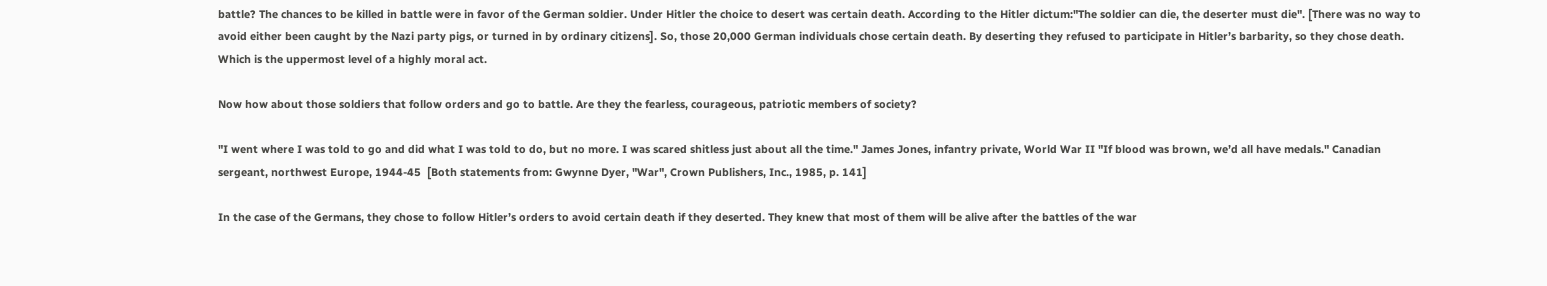battle? The chances to be killed in battle were in favor of the German soldier. Under Hitler the choice to desert was certain death. According to the Hitler dictum:"The soldier can die, the deserter must die". [There was no way to avoid either been caught by the Nazi party pigs, or turned in by ordinary citizens]. So, those 20,000 German individuals chose certain death. By deserting they refused to participate in Hitler’s barbarity, so they chose death. Which is the uppermost level of a highly moral act.

Now how about those soldiers that follow orders and go to battle. Are they the fearless, courageous, patriotic members of society?

"I went where I was told to go and did what I was told to do, but no more. I was scared shitless just about all the time." James Jones, infantry private, World War II "If blood was brown, we’d all have medals." Canadian sergeant, northwest Europe, 1944-45  [Both statements from: Gwynne Dyer, "War", Crown Publishers, Inc., 1985, p. 141]

In the case of the Germans, they chose to follow Hitler’s orders to avoid certain death if they deserted. They knew that most of them will be alive after the battles of the war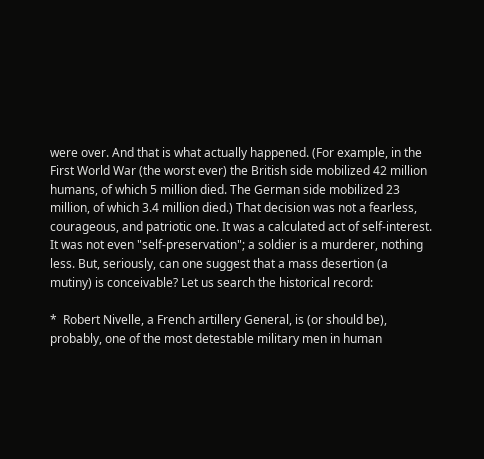were over. And that is what actually happened. (For example, in the First World War (the worst ever) the British side mobilized 42 million humans, of which 5 million died. The German side mobilized 23 million, of which 3.4 million died.) That decision was not a fearless, courageous, and patriotic one. It was a calculated act of self-interest. It was not even "self-preservation"; a soldier is a murderer, nothing less. But, seriously, can one suggest that a mass desertion (a mutiny) is conceivable? Let us search the historical record:

*  Robert Nivelle, a French artillery General, is (or should be), probably, one of the most detestable military men in human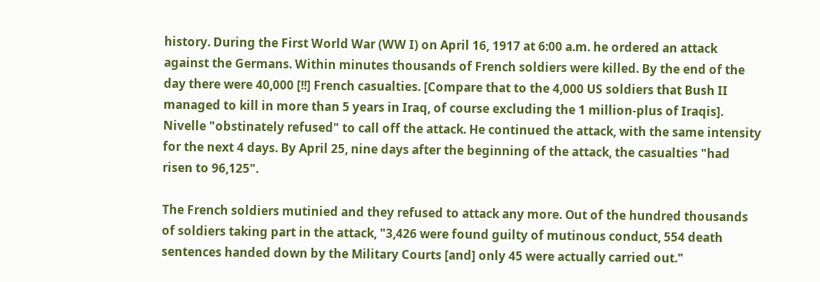history. During the First World War (WW I) on April 16, 1917 at 6:00 a.m. he ordered an attack against the Germans. Within minutes thousands of French soldiers were killed. By the end of the day there were 40,000 [!!] French casualties. [Compare that to the 4,000 US soldiers that Bush II managed to kill in more than 5 years in Iraq, of course excluding the 1 million-plus of Iraqis]. Nivelle "obstinately refused" to call off the attack. He continued the attack, with the same intensity for the next 4 days. By April 25, nine days after the beginning of the attack, the casualties "had risen to 96,125".

The French soldiers mutinied and they refused to attack any more. Out of the hundred thousands of soldiers taking part in the attack, "3,426 were found guilty of mutinous conduct, 554 death sentences handed down by the Military Courts [and] only 45 were actually carried out."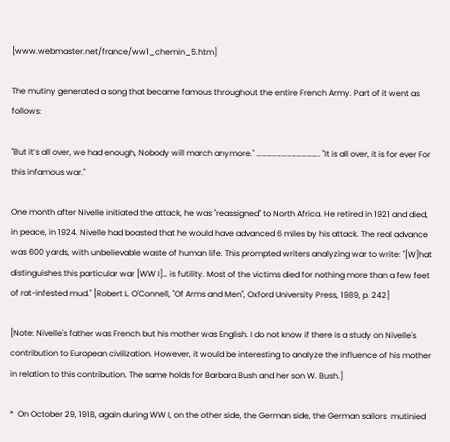[www.webmaster.net/france/ww1_chemin_5.htm]

The mutiny generated a song that became famous throughout the entire French Army. Part of it went as follows:

"But it’s all over, we had enough, Nobody will march anymore." ……………………………….. "It is all over, it is for ever For this infamous war."

One month after Nivelle initiated the attack, he was "reassigned" to North Africa. He retired in 1921 and died, in peace, in 1924. Nivelle had boasted that he would have advanced 6 miles by his attack. The real advance was 600 yards, with unbelievable waste of human life. This prompted writers analyzing war to write: "[W]hat distinguishes this particular war [WW I]… is futility. Most of the victims died for nothing more than a few feet of rat-infested mud." [Robert L. O'Connell, "Of Arms and Men", Oxford University Press, 1989, p. 242]

[Note: Nivelle's father was French but his mother was English. I do not know if there is a study on Nivelle's contribution to European civilization. However, it would be interesting to analyze the influence of his mother in relation to this contribution. The same holds for Barbara Bush and her son W. Bush.]

*  On October 29, 1918, again during WW I, on the other side, the German side, the German sailors  mutinied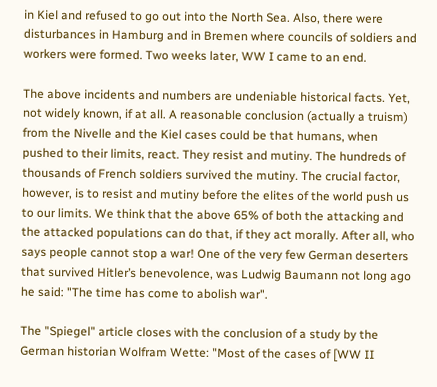in Kiel and refused to go out into the North Sea. Also, there were disturbances in Hamburg and in Bremen where councils of soldiers and workers were formed. Two weeks later, WW I came to an end.

The above incidents and numbers are undeniable historical facts. Yet, not widely known, if at all. A reasonable conclusion (actually a truism) from the Nivelle and the Kiel cases could be that humans, when pushed to their limits, react. They resist and mutiny. The hundreds of thousands of French soldiers survived the mutiny. The crucial factor, however, is to resist and mutiny before the elites of the world push us to our limits. We think that the above 65% of both the attacking and the attacked populations can do that, if they act morally. After all, who says people cannot stop a war! One of the very few German deserters that survived Hitler’s benevolence, was Ludwig Baumann not long ago he said: "The time has come to abolish war".

The "Spiegel" article closes with the conclusion of a study by the German historian Wolfram Wette: "Most of the cases of [WW II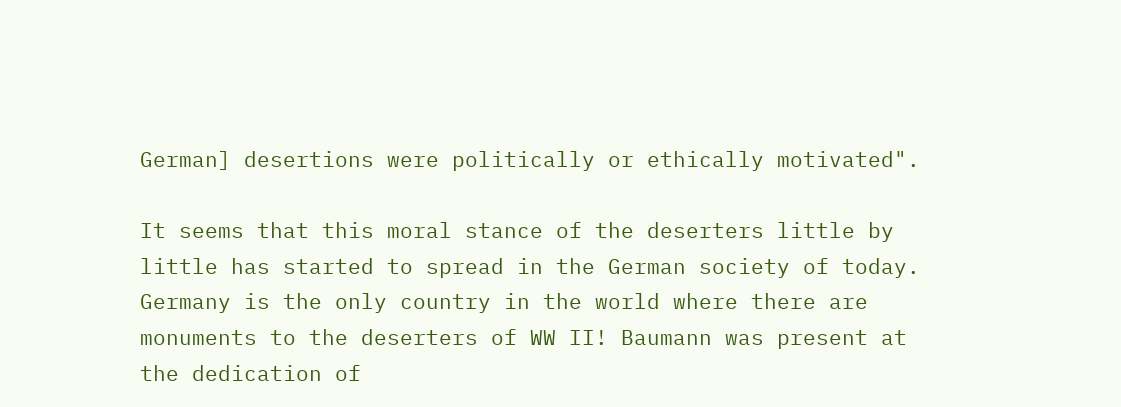German] desertions were politically or ethically motivated".

It seems that this moral stance of the deserters little by little has started to spread in the German society of today. Germany is the only country in the world where there are monuments to the deserters of WW II! Baumann was present at the dedication of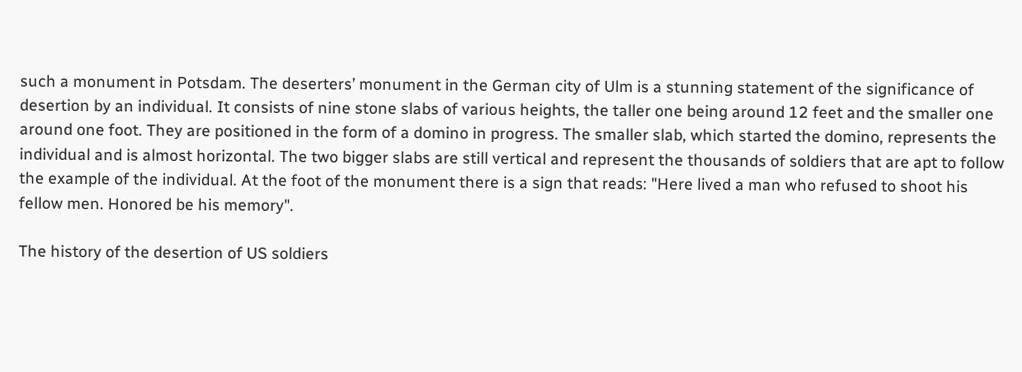such a monument in Potsdam. The deserters’ monument in the German city of Ulm is a stunning statement of the significance of desertion by an individual. It consists of nine stone slabs of various heights, the taller one being around 12 feet and the smaller one around one foot. They are positioned in the form of a domino in progress. The smaller slab, which started the domino, represents the individual and is almost horizontal. The two bigger slabs are still vertical and represent the thousands of soldiers that are apt to follow the example of the individual. At the foot of the monument there is a sign that reads: "Here lived a man who refused to shoot his fellow men. Honored be his memory".

The history of the desertion of US soldiers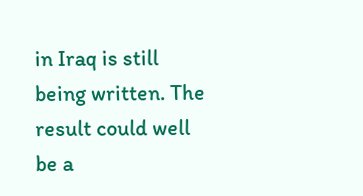in Iraq is still being written. The result could well be a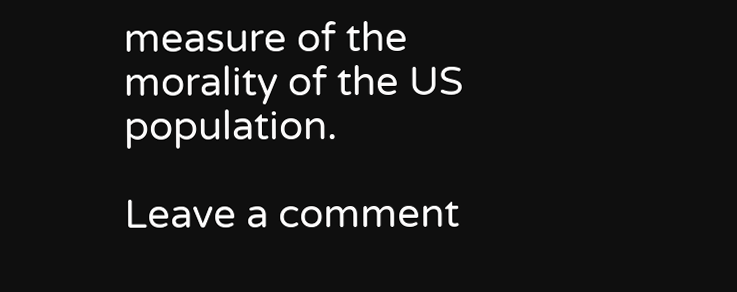measure of the morality of the US population.

Leave a comment